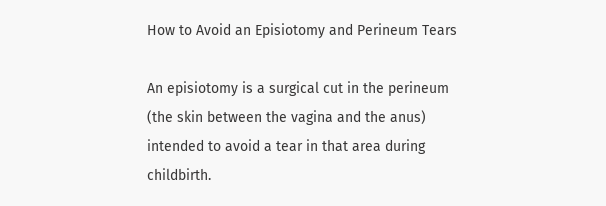How to Avoid an Episiotomy and Perineum Tears

An episiotomy is a surgical cut in the perineum (the skin between the vagina and the anus) intended to avoid a tear in that area during childbirth.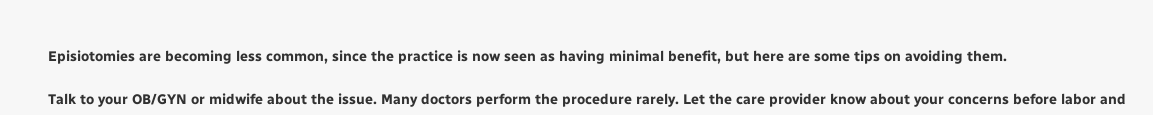Episiotomies are becoming less common, since the practice is now seen as having minimal benefit, but here are some tips on avoiding them.

Talk to your OB/GYN or midwife about the issue. Many doctors perform the procedure rarely. Let the care provider know about your concerns before labor and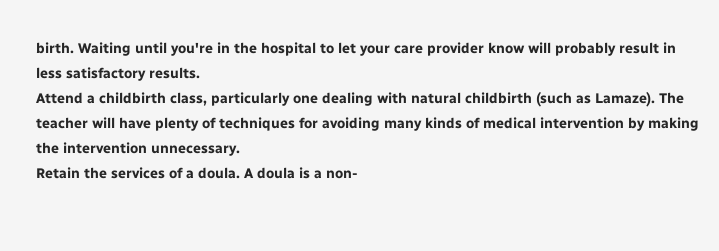birth. Waiting until you're in the hospital to let your care provider know will probably result in less satisfactory results.
Attend a childbirth class, particularly one dealing with natural childbirth (such as Lamaze). The teacher will have plenty of techniques for avoiding many kinds of medical intervention by making the intervention unnecessary.
Retain the services of a doula. A doula is a non-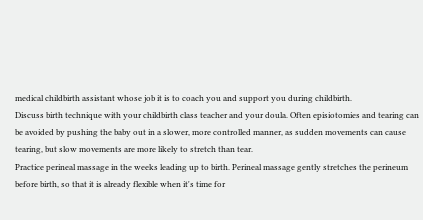medical childbirth assistant whose job it is to coach you and support you during childbirth.
Discuss birth technique with your childbirth class teacher and your doula. Often episiotomies and tearing can be avoided by pushing the baby out in a slower, more controlled manner, as sudden movements can cause tearing, but slow movements are more likely to stretch than tear.
Practice perineal massage in the weeks leading up to birth. Perineal massage gently stretches the perineum before birth, so that it is already flexible when it's time for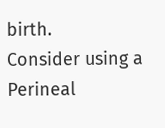birth.
Consider using a Perineal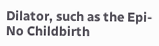Dilator, such as the Epi-No Childbirth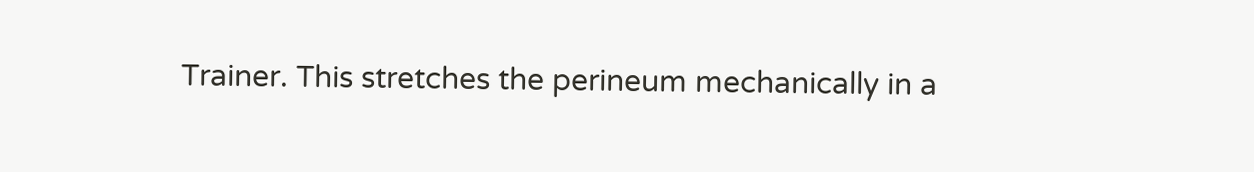Trainer. This stretches the perineum mechanically in a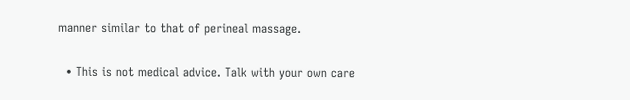manner similar to that of perineal massage.

  • This is not medical advice. Talk with your own care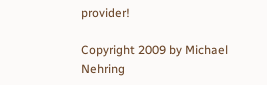provider!

Copyright 2009 by Michael Nehring